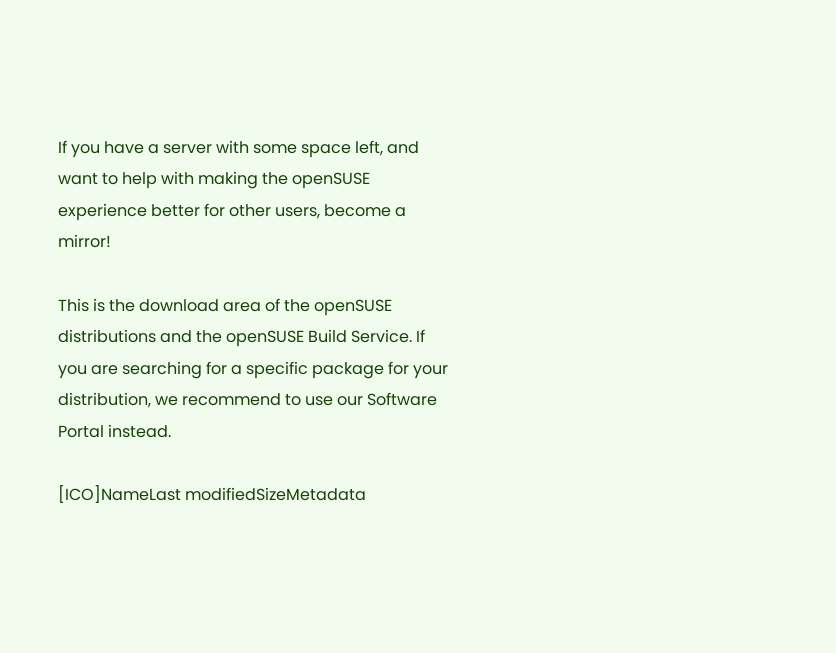If you have a server with some space left, and want to help with making the openSUSE experience better for other users, become a mirror!

This is the download area of the openSUSE distributions and the openSUSE Build Service. If you are searching for a specific package for your distribution, we recommend to use our Software Portal instead.

[ICO]NameLast modifiedSizeMetadata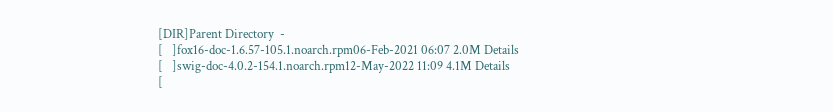[DIR]Parent Directory  -
[   ]fox16-doc-1.6.57-105.1.noarch.rpm06-Feb-2021 06:07 2.0M Details
[   ]swig-doc-4.0.2-154.1.noarch.rpm12-May-2022 11:09 4.1M Details
[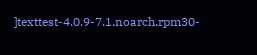]texttest-4.0.9-7.1.noarch.rpm30-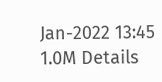Jan-2022 13:45 1.0M Details